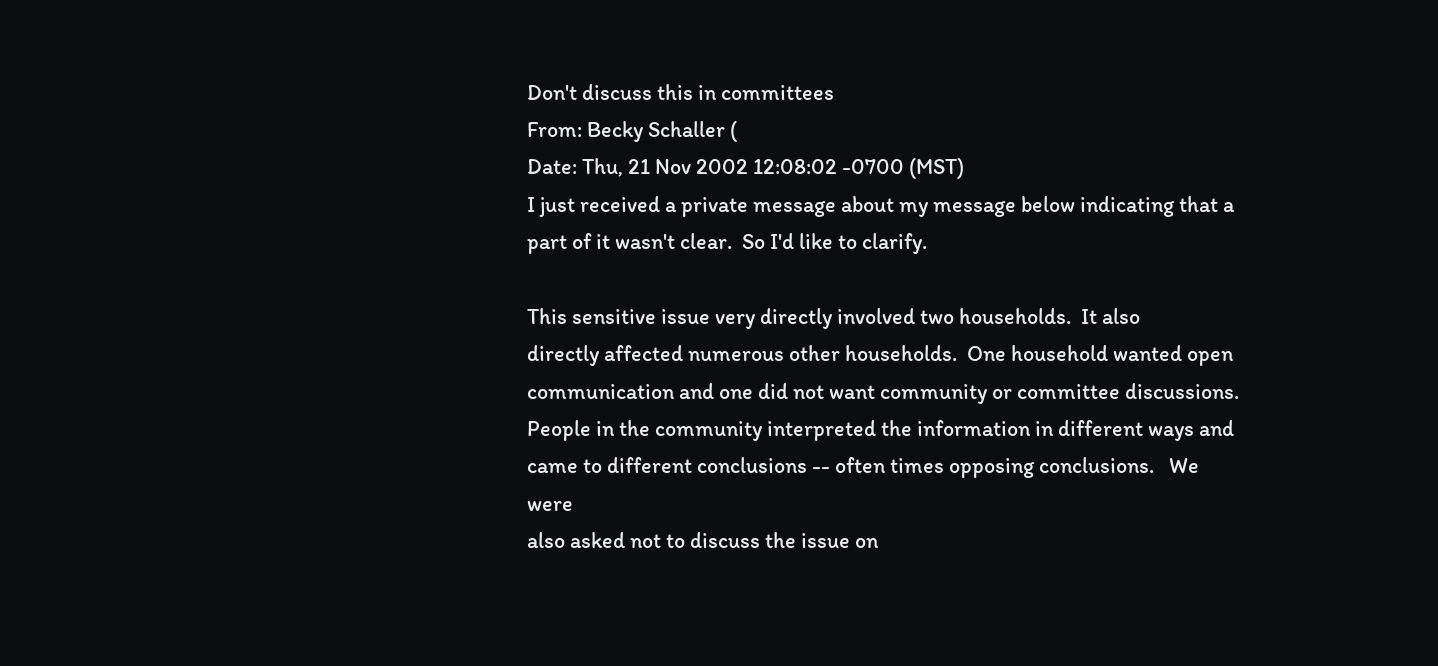Don't discuss this in committees
From: Becky Schaller (
Date: Thu, 21 Nov 2002 12:08:02 -0700 (MST)
I just received a private message about my message below indicating that a
part of it wasn't clear.  So I'd like to clarify.

This sensitive issue very directly involved two households.  It also
directly affected numerous other households.  One household wanted open
communication and one did not want community or committee discussions.
People in the community interpreted the information in different ways and
came to different conclusions -- often times opposing conclusions.   We were
also asked not to discuss the issue on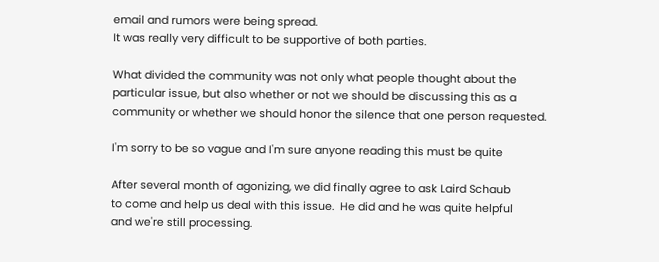email and rumors were being spread.
It was really very difficult to be supportive of both parties.

What divided the community was not only what people thought about the
particular issue, but also whether or not we should be discussing this as a
community or whether we should honor the silence that one person requested.

I'm sorry to be so vague and I'm sure anyone reading this must be quite

After several month of agonizing, we did finally agree to ask Laird Schaub
to come and help us deal with this issue.  He did and he was quite helpful
and we're still processing.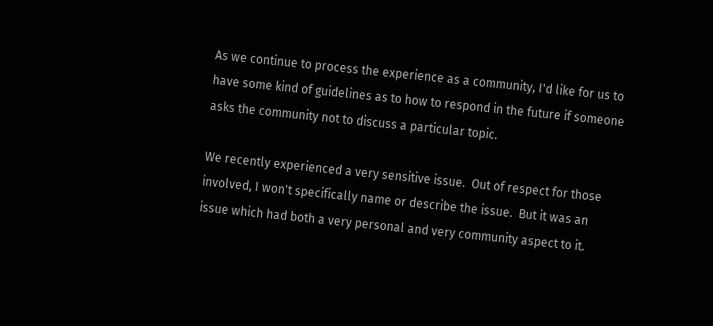As we continue to process the experience as a community, I'd like for us to
have some kind of guidelines as to how to respond in the future if someone
asks the community not to discuss a particular topic.

We recently experienced a very sensitive issue.  Out of respect for those
involved, I won't specifically name or describe the issue.  But it was an
issue which had both a very personal and very community aspect to it.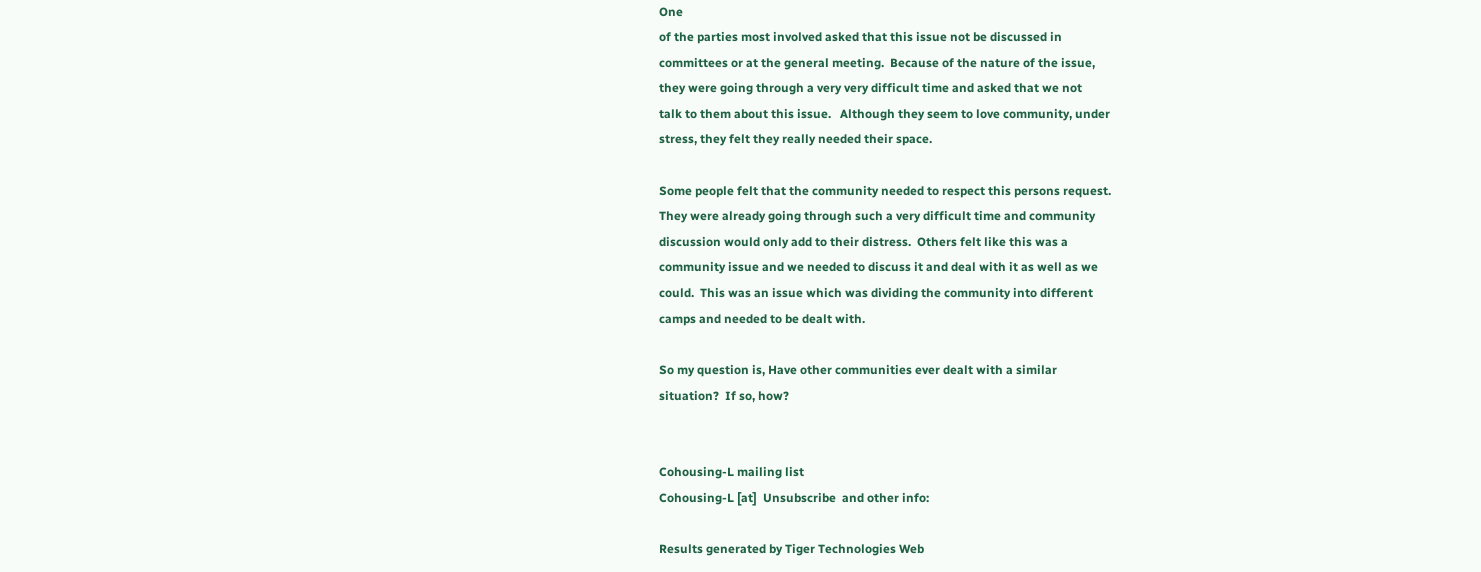One
of the parties most involved asked that this issue not be discussed in
committees or at the general meeting.  Because of the nature of the issue,
they were going through a very very difficult time and asked that we not
talk to them about this issue.   Although they seem to love community, under
stress, they felt they really needed their space.

Some people felt that the community needed to respect this persons request.
They were already going through such a very difficult time and community
discussion would only add to their distress.  Others felt like this was a
community issue and we needed to discuss it and deal with it as well as we
could.  This was an issue which was dividing the community into different
camps and needed to be dealt with.

So my question is, Have other communities ever dealt with a similar
situation?  If so, how?


Cohousing-L mailing list
Cohousing-L [at]  Unsubscribe  and other info:

Results generated by Tiger Technologies Web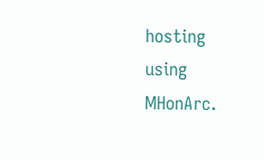hosting using MHonArc.